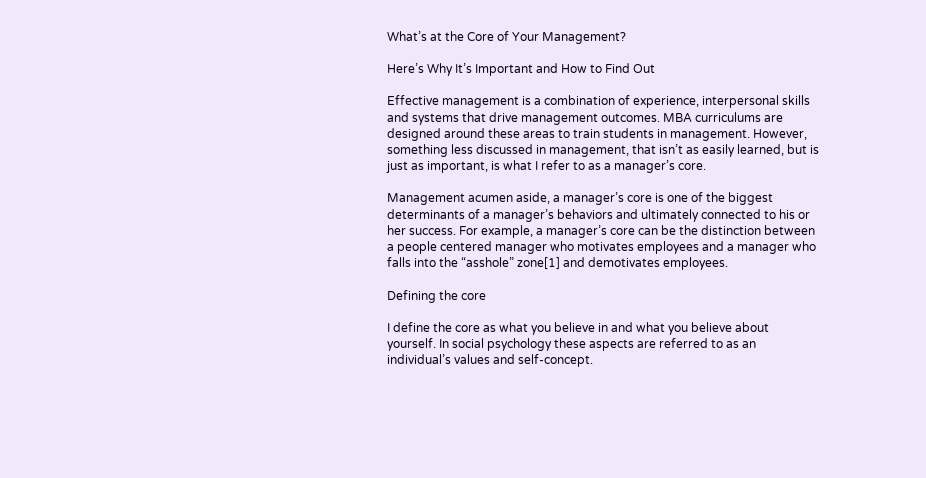What’s at the Core of Your Management?

Here’s Why It’s Important and How to Find Out

Effective management is a combination of experience, interpersonal skills and systems that drive management outcomes. MBA curriculums are designed around these areas to train students in management. However, something less discussed in management, that isn’t as easily learned, but is just as important, is what I refer to as a manager’s core.

Management acumen aside, a manager’s core is one of the biggest determinants of a manager’s behaviors and ultimately connected to his or her success. For example, a manager’s core can be the distinction between a people centered manager who motivates employees and a manager who falls into the “asshole” zone[1] and demotivates employees.

Defining the core

I define the core as what you believe in and what you believe about yourself. In social psychology these aspects are referred to as an individual’s values and self-concept.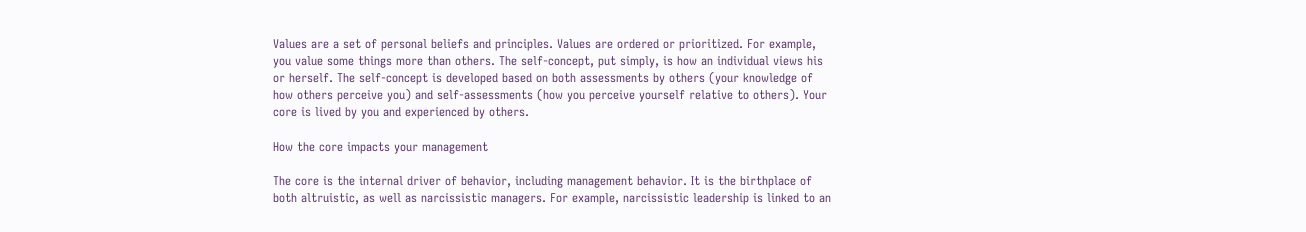Values are a set of personal beliefs and principles. Values are ordered or prioritized. For example, you value some things more than others. The self-concept, put simply, is how an individual views his or herself. The self-concept is developed based on both assessments by others (your knowledge of how others perceive you) and self-assessments (how you perceive yourself relative to others). Your core is lived by you and experienced by others.

How the core impacts your management

The core is the internal driver of behavior, including management behavior. It is the birthplace of both altruistic, as well as narcissistic managers. For example, narcissistic leadership is linked to an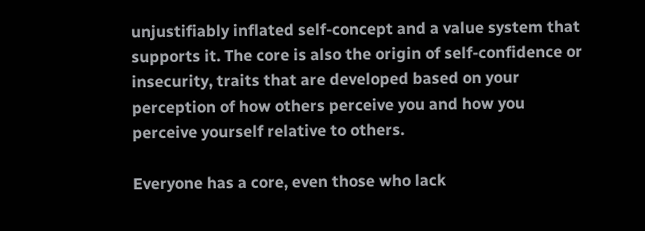unjustifiably inflated self-concept and a value system that supports it. The core is also the origin of self-confidence or insecurity, traits that are developed based on your perception of how others perceive you and how you perceive yourself relative to others.

Everyone has a core, even those who lack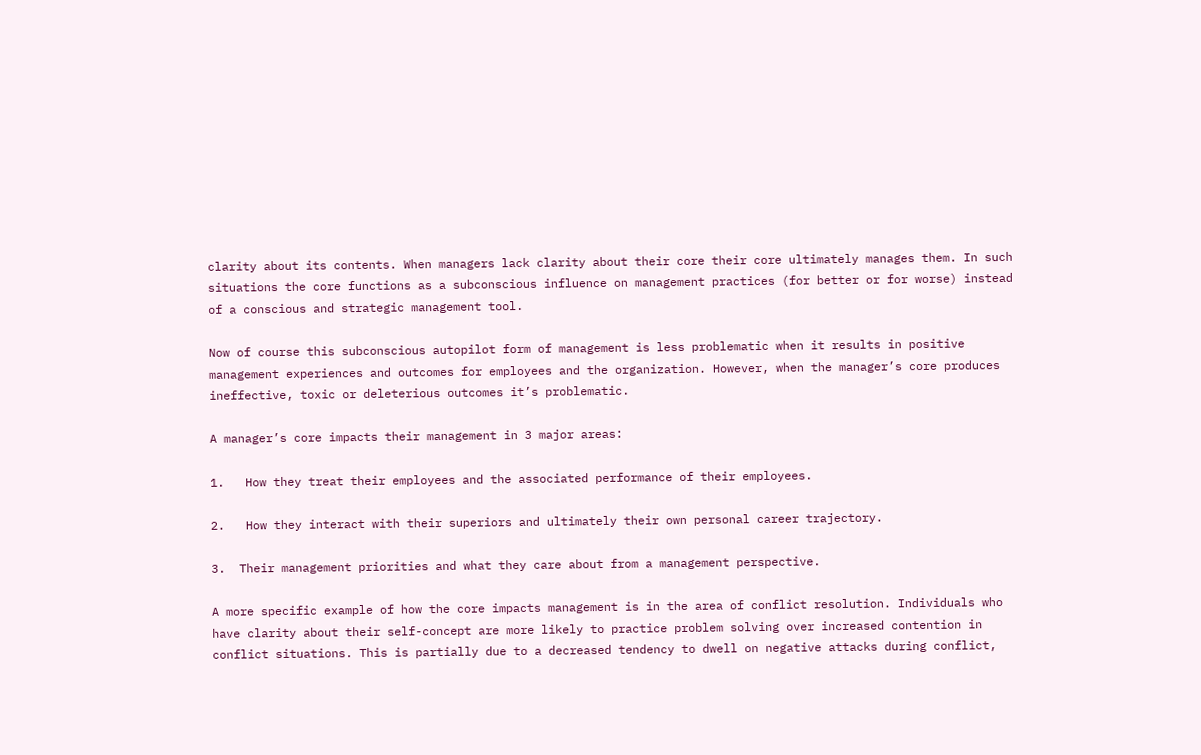clarity about its contents. When managers lack clarity about their core their core ultimately manages them. In such situations the core functions as a subconscious influence on management practices (for better or for worse) instead of a conscious and strategic management tool.

Now of course this subconscious autopilot form of management is less problematic when it results in positive management experiences and outcomes for employees and the organization. However, when the manager’s core produces ineffective, toxic or deleterious outcomes it’s problematic.

A manager’s core impacts their management in 3 major areas:

1.   How they treat their employees and the associated performance of their employees.

2.   How they interact with their superiors and ultimately their own personal career trajectory.

3.  Their management priorities and what they care about from a management perspective.

A more specific example of how the core impacts management is in the area of conflict resolution. Individuals who have clarity about their self-concept are more likely to practice problem solving over increased contention in conflict situations. This is partially due to a decreased tendency to dwell on negative attacks during conflict,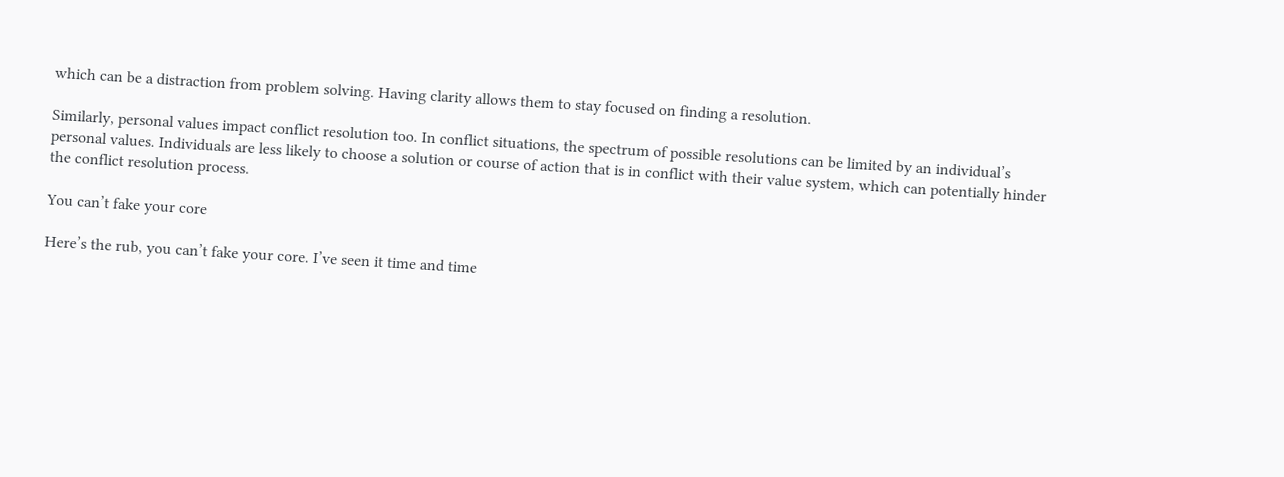which can be a distraction from problem solving. Having clarity allows them to stay focused on finding a resolution.

Similarly, personal values impact conflict resolution too. In conflict situations, the spectrum of possible resolutions can be limited by an individual’s personal values. Individuals are less likely to choose a solution or course of action that is in conflict with their value system, which can potentially hinder the conflict resolution process.

You can’t fake your core

Here’s the rub, you can’t fake your core. I’ve seen it time and time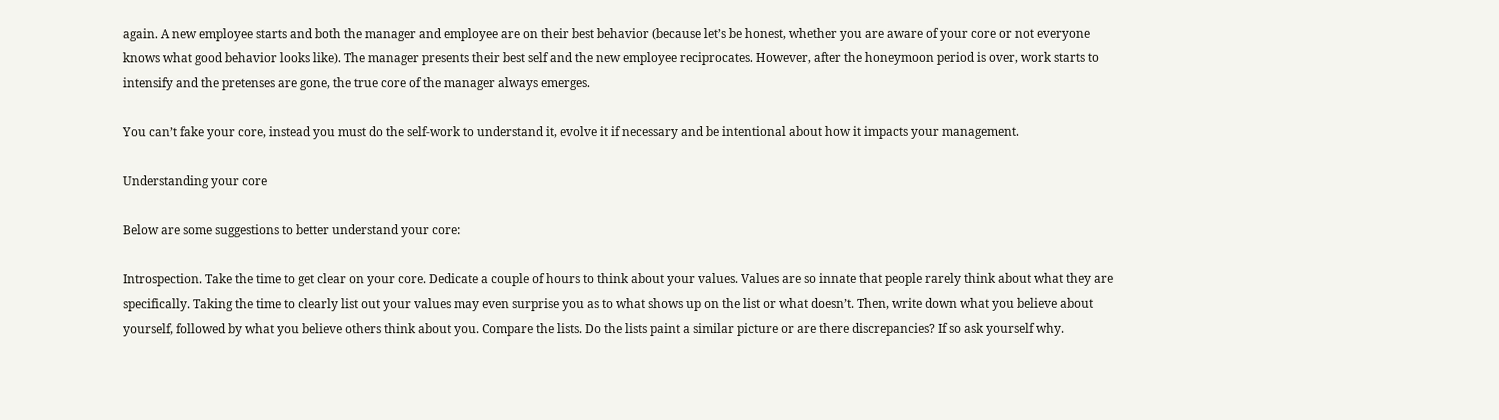again. A new employee starts and both the manager and employee are on their best behavior (because let’s be honest, whether you are aware of your core or not everyone knows what good behavior looks like). The manager presents their best self and the new employee reciprocates. However, after the honeymoon period is over, work starts to intensify and the pretenses are gone, the true core of the manager always emerges.

You can’t fake your core, instead you must do the self-work to understand it, evolve it if necessary and be intentional about how it impacts your management.

Understanding your core

Below are some suggestions to better understand your core:

Introspection. Take the time to get clear on your core. Dedicate a couple of hours to think about your values. Values are so innate that people rarely think about what they are specifically. Taking the time to clearly list out your values may even surprise you as to what shows up on the list or what doesn’t. Then, write down what you believe about yourself, followed by what you believe others think about you. Compare the lists. Do the lists paint a similar picture or are there discrepancies? If so ask yourself why.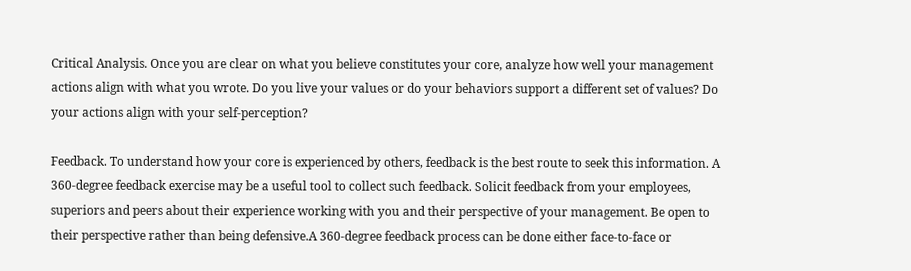Critical Analysis. Once you are clear on what you believe constitutes your core, analyze how well your management actions align with what you wrote. Do you live your values or do your behaviors support a different set of values? Do your actions align with your self-perception?

Feedback. To understand how your core is experienced by others, feedback is the best route to seek this information. A 360-degree feedback exercise may be a useful tool to collect such feedback. Solicit feedback from your employees, superiors and peers about their experience working with you and their perspective of your management. Be open to their perspective rather than being defensive.A 360-degree feedback process can be done either face-to-face or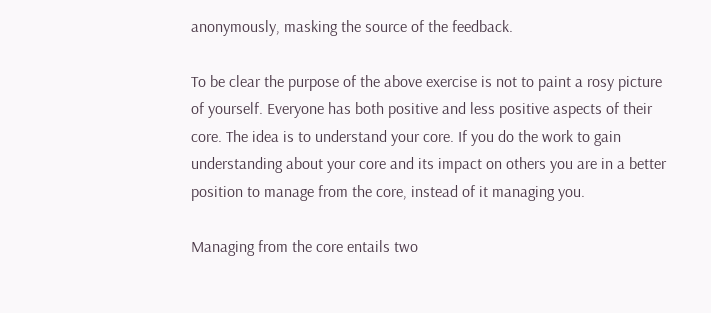anonymously, masking the source of the feedback.

To be clear the purpose of the above exercise is not to paint a rosy picture of yourself. Everyone has both positive and less positive aspects of their core. The idea is to understand your core. If you do the work to gain understanding about your core and its impact on others you are in a better position to manage from the core, instead of it managing you.

Managing from the core entails two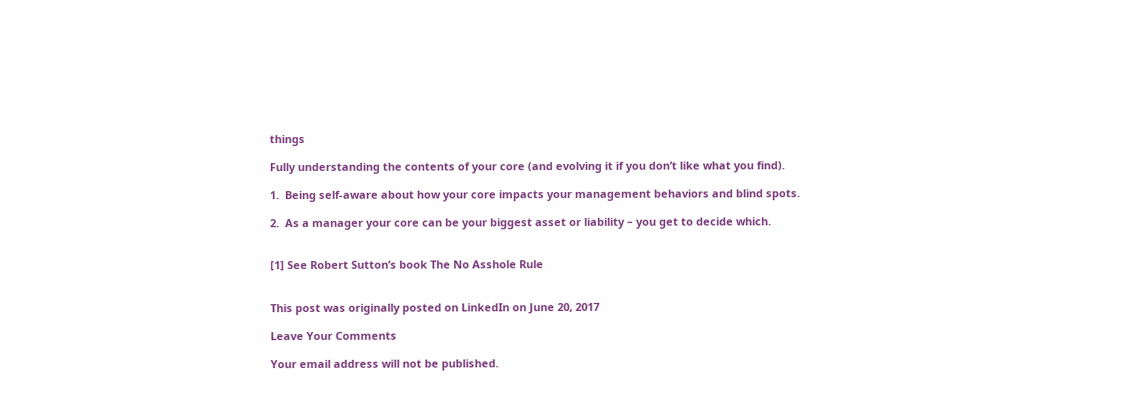things

Fully understanding the contents of your core (and evolving it if you don’t like what you find).

1.  Being self-aware about how your core impacts your management behaviors and blind spots.

2.  As a manager your core can be your biggest asset or liability – you get to decide which.


[1] See Robert Sutton’s book The No Asshole Rule


This post was originally posted on LinkedIn on June 20, 2017

Leave Your Comments

Your email address will not be published.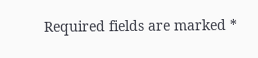Required fields are marked *